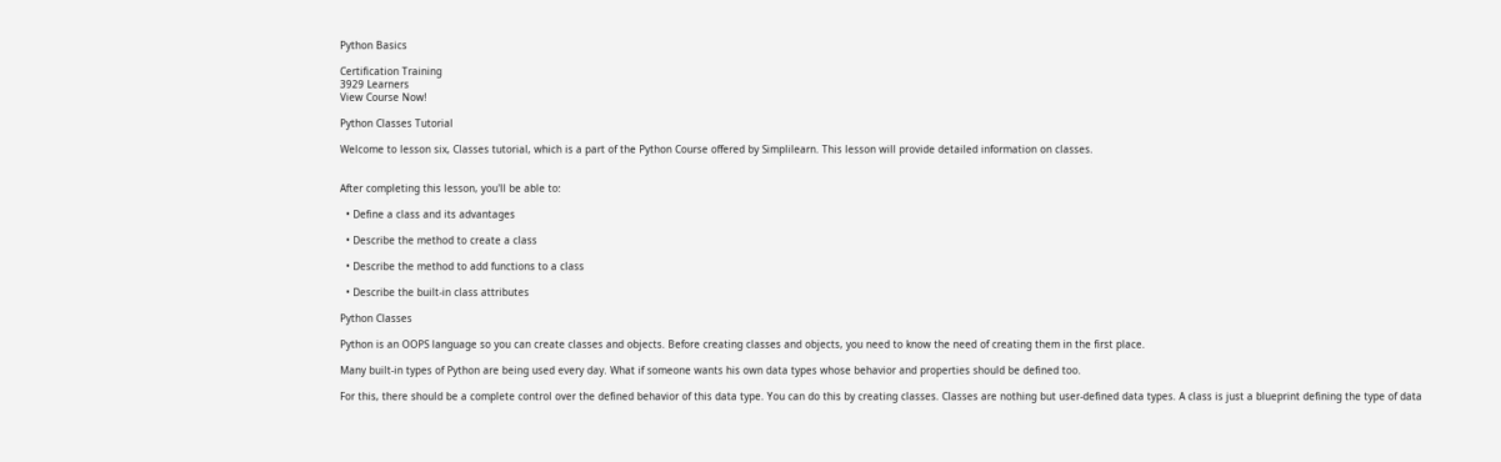Python Basics

Certification Training
3929 Learners
View Course Now!

Python Classes Tutorial

Welcome to lesson six, Classes tutorial, which is a part of the Python Course offered by Simplilearn. This lesson will provide detailed information on classes.


After completing this lesson, you'll be able to:

  • Define a class and its advantages

  • Describe the method to create a class

  • Describe the method to add functions to a class

  • Describe the built-in class attributes

Python Classes

Python is an OOPS language so you can create classes and objects. Before creating classes and objects, you need to know the need of creating them in the first place.

Many built-in types of Python are being used every day. What if someone wants his own data types whose behavior and properties should be defined too.

For this, there should be a complete control over the defined behavior of this data type. You can do this by creating classes. Classes are nothing but user-defined data types. A class is just a blueprint defining the type of data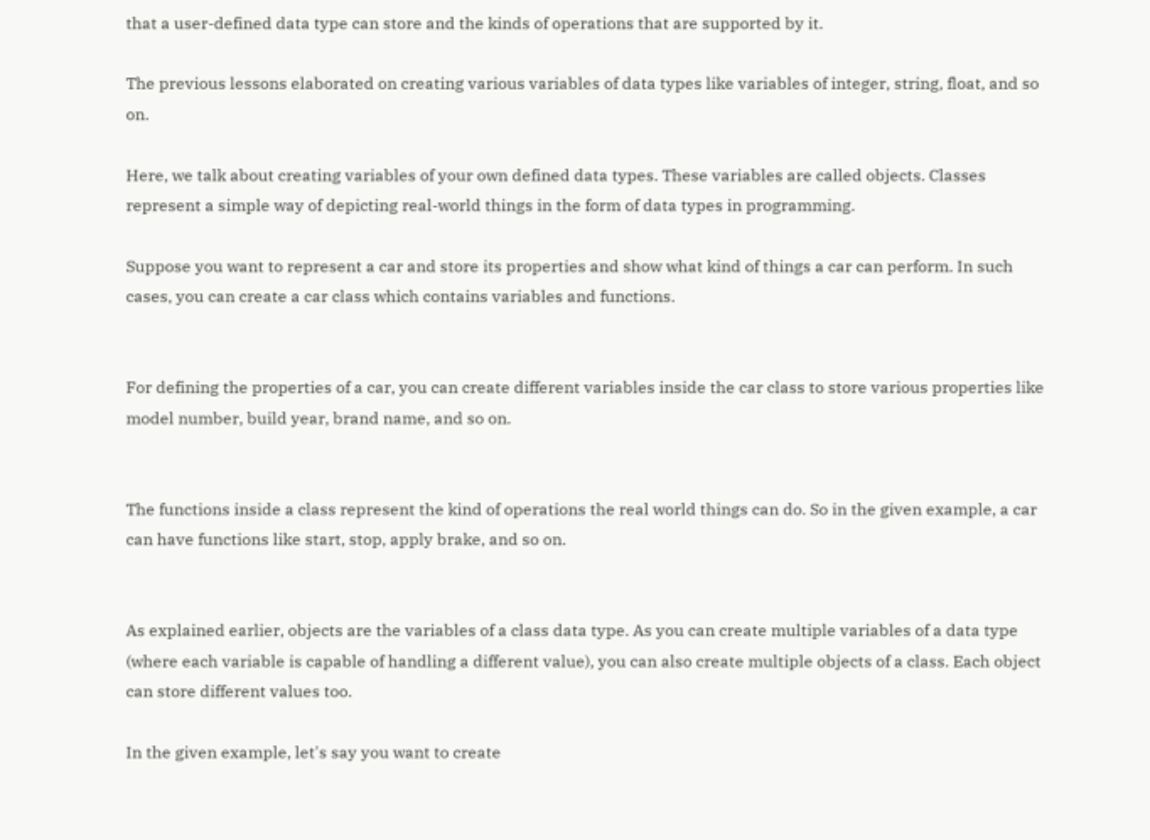that a user-defined data type can store and the kinds of operations that are supported by it.

The previous lessons elaborated on creating various variables of data types like variables of integer, string, float, and so on.

Here, we talk about creating variables of your own defined data types. These variables are called objects. Classes represent a simple way of depicting real-world things in the form of data types in programming.

Suppose you want to represent a car and store its properties and show what kind of things a car can perform. In such cases, you can create a car class which contains variables and functions.


For defining the properties of a car, you can create different variables inside the car class to store various properties like model number, build year, brand name, and so on.


The functions inside a class represent the kind of operations the real world things can do. So in the given example, a car can have functions like start, stop, apply brake, and so on.


As explained earlier, objects are the variables of a class data type. As you can create multiple variables of a data type (where each variable is capable of handling a different value), you can also create multiple objects of a class. Each object can store different values too.

In the given example, let's say you want to create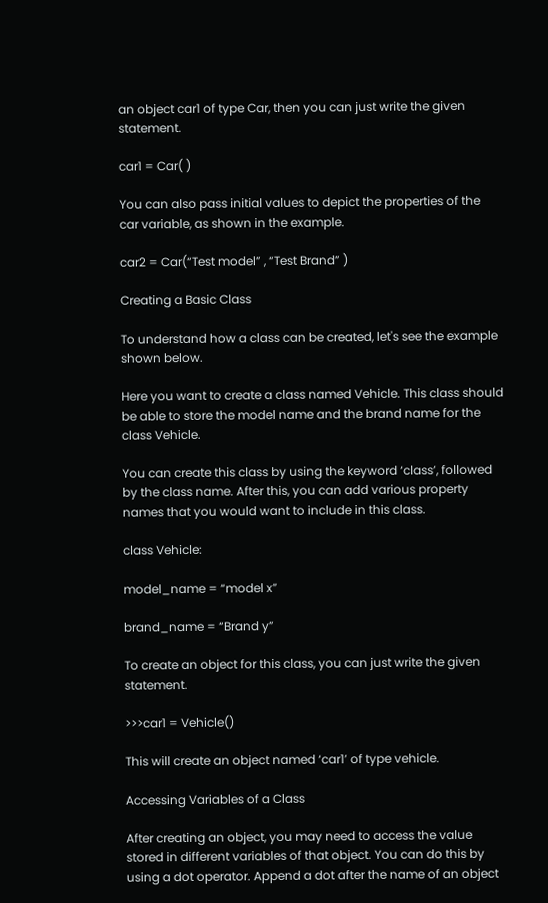an object car1 of type Car, then you can just write the given statement.

car1 = Car( )

You can also pass initial values to depict the properties of the car variable, as shown in the example.

car2 = Car(“Test model” , “Test Brand” )

Creating a Basic Class

To understand how a class can be created, let's see the example shown below.

Here you want to create a class named Vehicle. This class should be able to store the model name and the brand name for the class Vehicle.

You can create this class by using the keyword ‘class’, followed by the class name. After this, you can add various property names that you would want to include in this class.

class Vehicle:

model_name = “model x”

brand_name = “Brand y”

To create an object for this class, you can just write the given statement.

>>>car1 = Vehicle()

This will create an object named ‘car1’ of type vehicle.

Accessing Variables of a Class

After creating an object, you may need to access the value stored in different variables of that object. You can do this by using a dot operator. Append a dot after the name of an object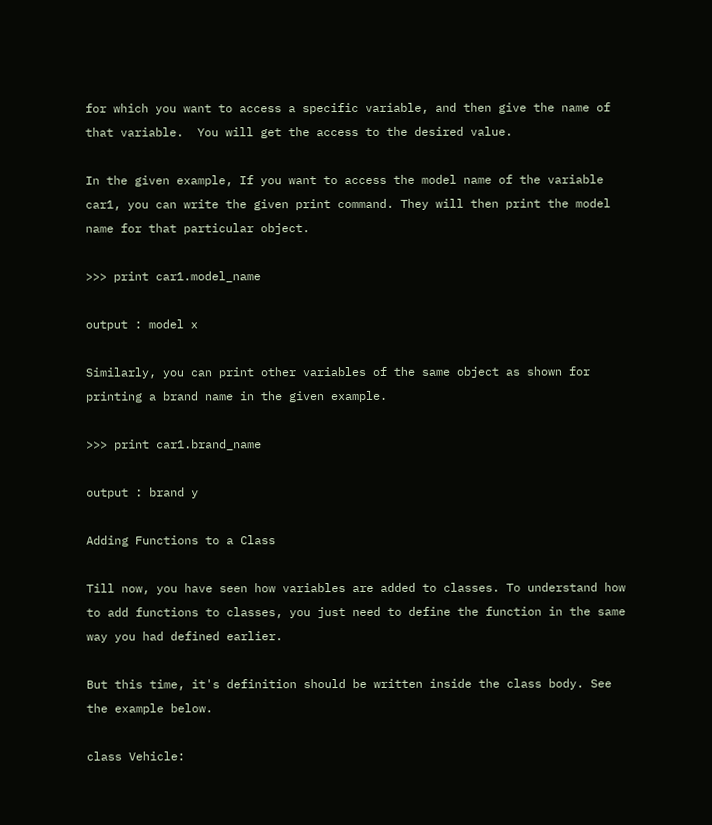for which you want to access a specific variable, and then give the name of that variable.  You will get the access to the desired value.

In the given example, If you want to access the model name of the variable car1, you can write the given print command. They will then print the model name for that particular object.

>>> print car1.model_name

output : model x

Similarly, you can print other variables of the same object as shown for printing a brand name in the given example.

>>> print car1.brand_name

output : brand y

Adding Functions to a Class

Till now, you have seen how variables are added to classes. To understand how to add functions to classes, you just need to define the function in the same way you had defined earlier.

But this time, it's definition should be written inside the class body. See the example below.

class Vehicle: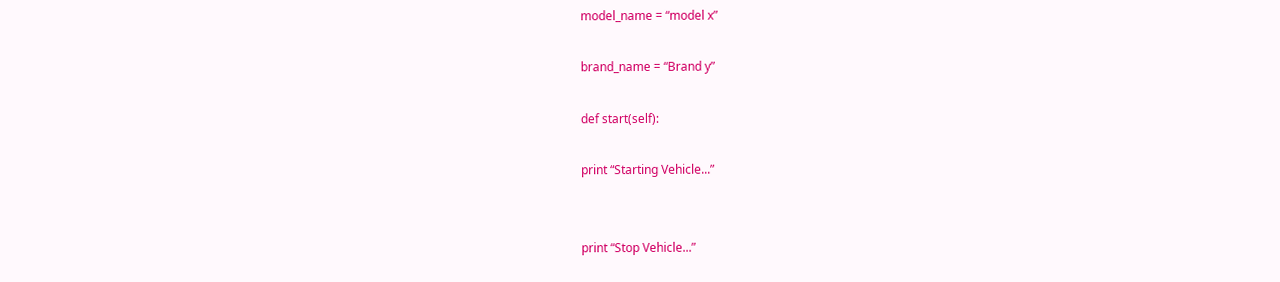model_name = “model x”

brand_name = “Brand y”

def start(self):

print “Starting Vehicle...”


print “Stop Vehicle...”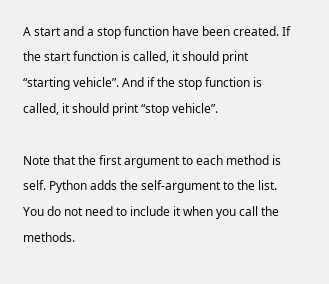A start and a stop function have been created. If the start function is called, it should print “starting vehicle”. And if the stop function is called, it should print “stop vehicle”.

Note that the first argument to each method is self. Python adds the self-argument to the list. You do not need to include it when you call the methods.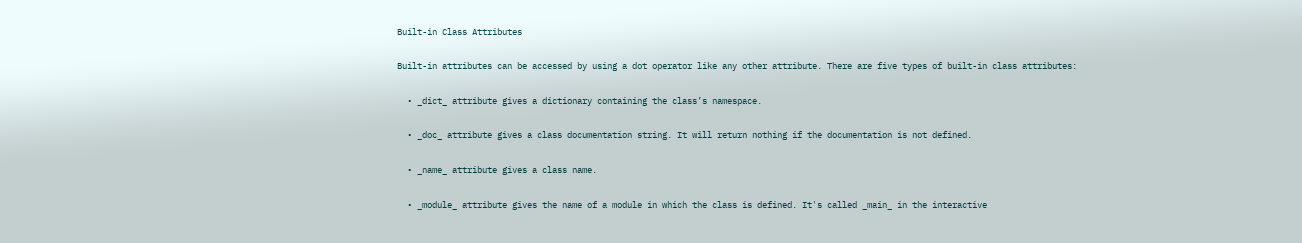Built-in Class Attributes

Built-in attributes can be accessed by using a dot operator like any other attribute. There are five types of built-in class attributes:

  • _dict_ attribute gives a dictionary containing the class’s namespace.

  • _doc_ attribute gives a class documentation string. It will return nothing if the documentation is not defined.

  • _name_ attribute gives a class name.

  • _module_ attribute gives the name of a module in which the class is defined. It's called _main_ in the interactive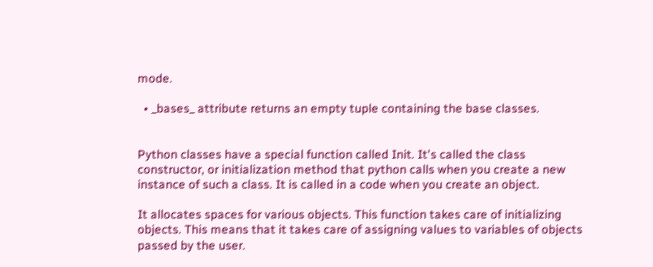mode.

  • _bases_ attribute returns an empty tuple containing the base classes.


Python classes have a special function called Init. It's called the class constructor, or initialization method that python calls when you create a new instance of such a class. It is called in a code when you create an object.

It allocates spaces for various objects. This function takes care of initializing objects. This means that it takes care of assigning values to variables of objects passed by the user.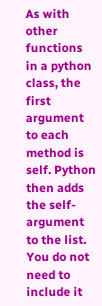As with other functions in a python class, the first argument to each method is self. Python then adds the self-argument to the list. You do not need to include it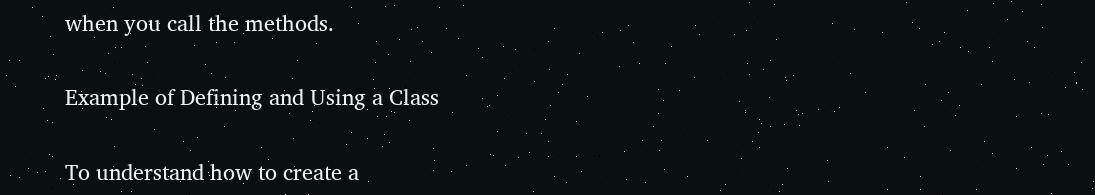when you call the methods.

Example of Defining and Using a Class

To understand how to create a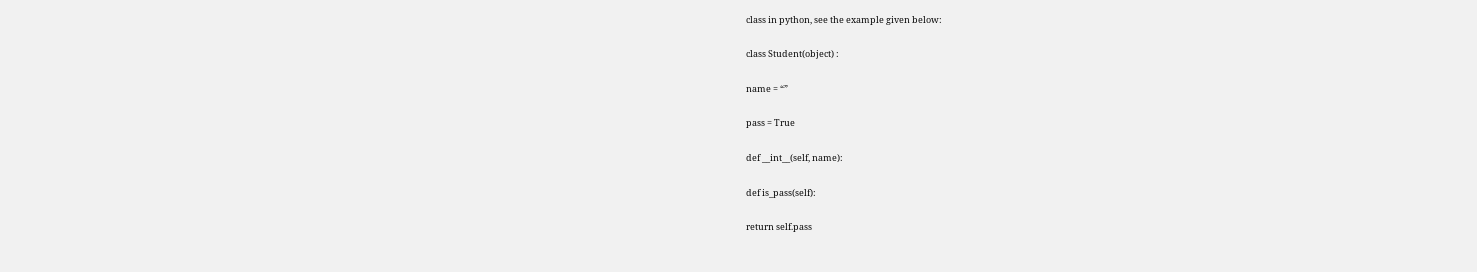class in python, see the example given below:

class Student(object) :

name = “”

pass = True

def __int__(self, name):

def is_pass(self):

return self.pass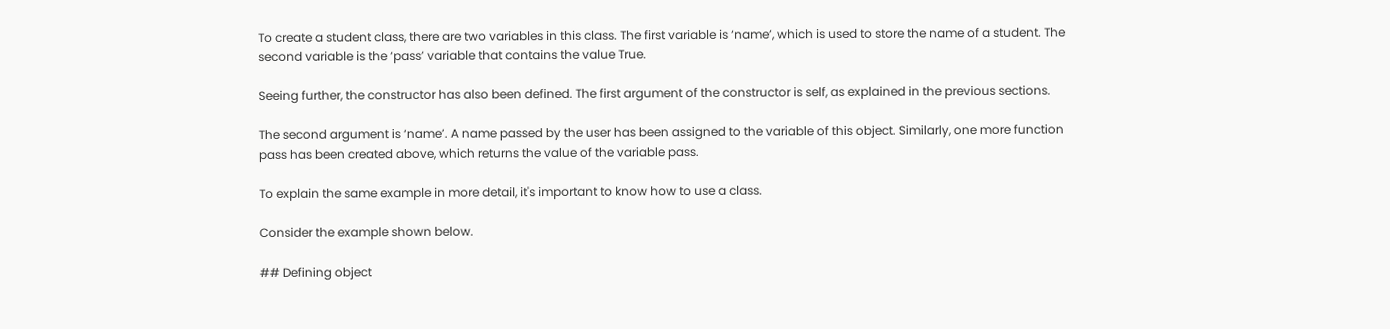To create a student class, there are two variables in this class. The first variable is ‘name’, which is used to store the name of a student. The second variable is the ‘pass’ variable that contains the value True.

Seeing further, the constructor has also been defined. The first argument of the constructor is self, as explained in the previous sections.

The second argument is ‘name’. A name passed by the user has been assigned to the variable of this object. Similarly, one more function pass has been created above, which returns the value of the variable pass.

To explain the same example in more detail, it's important to know how to use a class.

Consider the example shown below.

## Defining object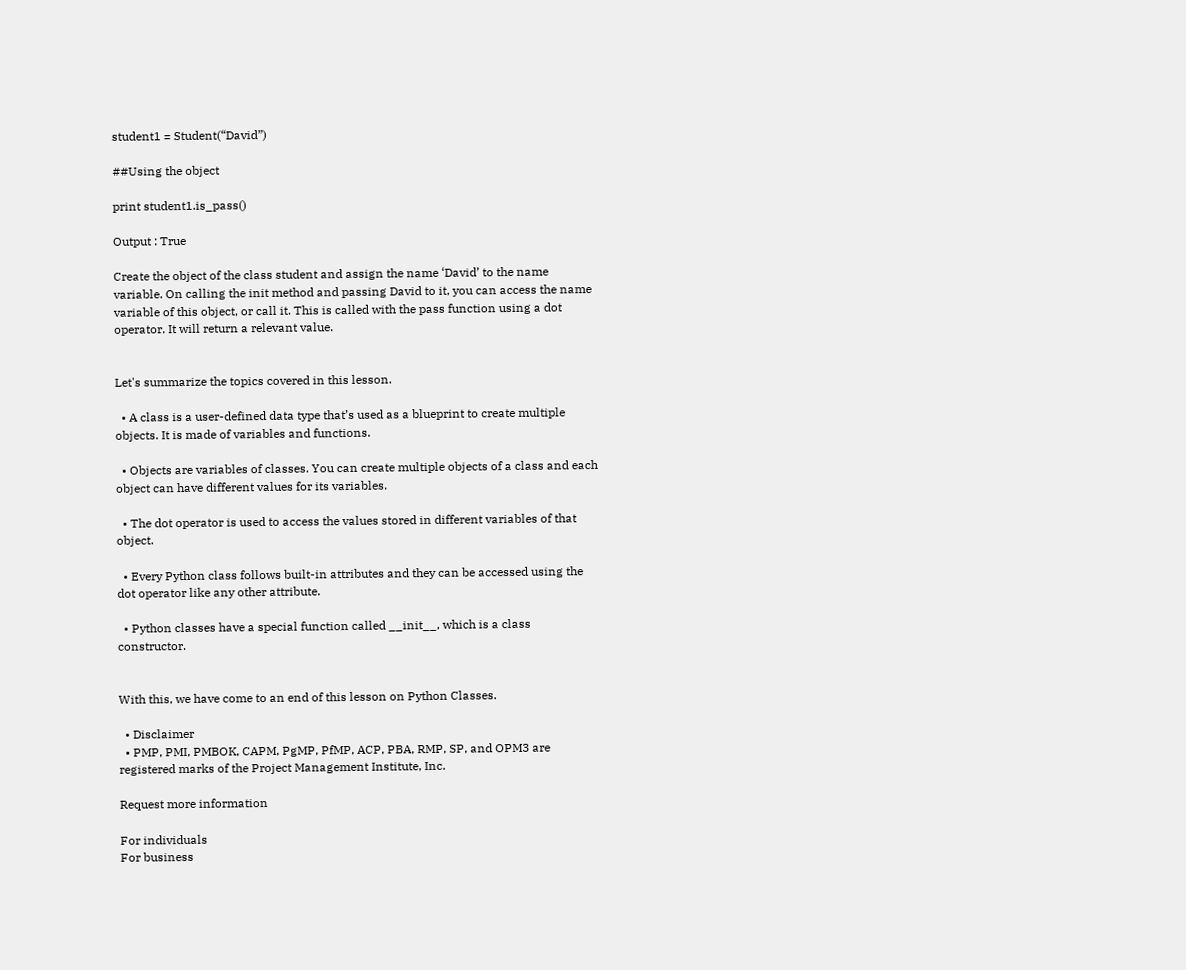student1 = Student(“David”)

##Using the object

print student1.is_pass()

Output : True

Create the object of the class student and assign the name ‘David’ to the name variable. On calling the init method and passing David to it, you can access the name variable of this object, or call it. This is called with the pass function using a dot operator. It will return a relevant value.


Let's summarize the topics covered in this lesson.

  • A class is a user-defined data type that’s used as a blueprint to create multiple objects. It is made of variables and functions.

  • Objects are variables of classes. You can create multiple objects of a class and each object can have different values for its variables.

  • The dot operator is used to access the values stored in different variables of that object.

  • Every Python class follows built-in attributes and they can be accessed using the dot operator like any other attribute.

  • Python classes have a special function called __init__, which is a class constructor.


With this, we have come to an end of this lesson on Python Classes.

  • Disclaimer
  • PMP, PMI, PMBOK, CAPM, PgMP, PfMP, ACP, PBA, RMP, SP, and OPM3 are registered marks of the Project Management Institute, Inc.

Request more information

For individuals
For business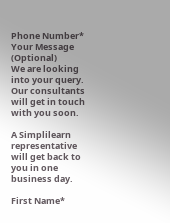Phone Number*
Your Message (Optional)
We are looking into your query.
Our consultants will get in touch with you soon.

A Simplilearn representative will get back to you in one business day.

First Name*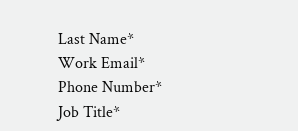Last Name*
Work Email*
Phone Number*
Job Title*